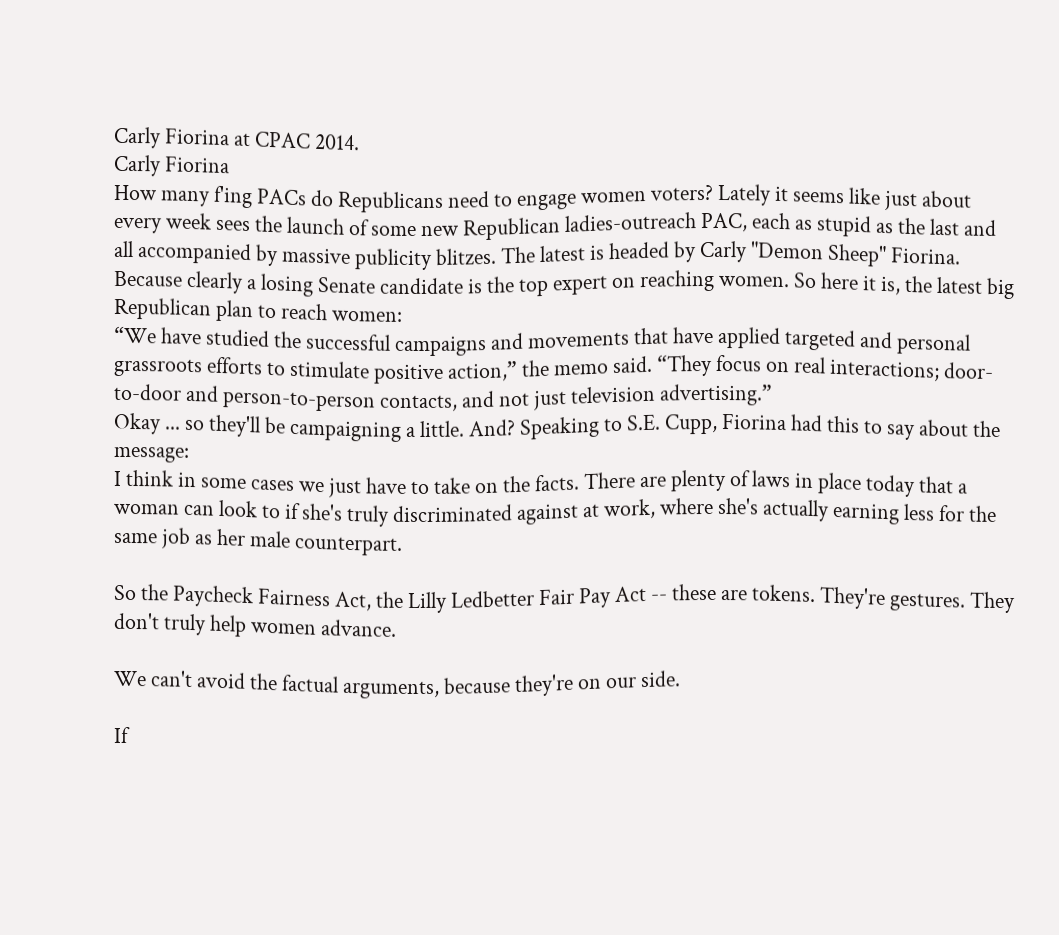Carly Fiorina at CPAC 2014.
Carly Fiorina
How many f'ing PACs do Republicans need to engage women voters? Lately it seems like just about every week sees the launch of some new Republican ladies-outreach PAC, each as stupid as the last and all accompanied by massive publicity blitzes. The latest is headed by Carly "Demon Sheep" Fiorina. Because clearly a losing Senate candidate is the top expert on reaching women. So here it is, the latest big Republican plan to reach women:
“We have studied the successful campaigns and movements that have applied targeted and personal grassroots efforts to stimulate positive action,” the memo said. “They focus on real interactions; door-to-door and person-to-person contacts, and not just television advertising.”
Okay ... so they'll be campaigning a little. And? Speaking to S.E. Cupp, Fiorina had this to say about the message:
I think in some cases we just have to take on the facts. There are plenty of laws in place today that a woman can look to if she's truly discriminated against at work, where she's actually earning less for the same job as her male counterpart.

So the Paycheck Fairness Act, the Lilly Ledbetter Fair Pay Act -- these are tokens. They're gestures. They don't truly help women advance.

We can't avoid the factual arguments, because they're on our side.

If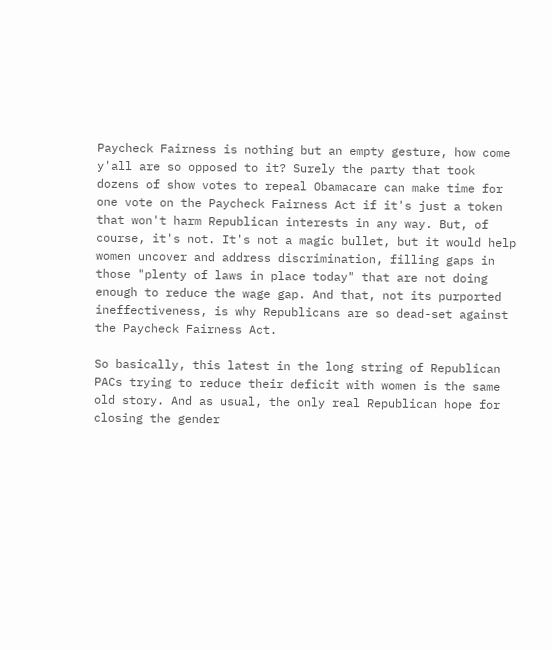Paycheck Fairness is nothing but an empty gesture, how come y'all are so opposed to it? Surely the party that took dozens of show votes to repeal Obamacare can make time for one vote on the Paycheck Fairness Act if it's just a token that won't harm Republican interests in any way. But, of course, it's not. It's not a magic bullet, but it would help women uncover and address discrimination, filling gaps in those "plenty of laws in place today" that are not doing enough to reduce the wage gap. And that, not its purported ineffectiveness, is why Republicans are so dead-set against the Paycheck Fairness Act.

So basically, this latest in the long string of Republican PACs trying to reduce their deficit with women is the same old story. And as usual, the only real Republican hope for closing the gender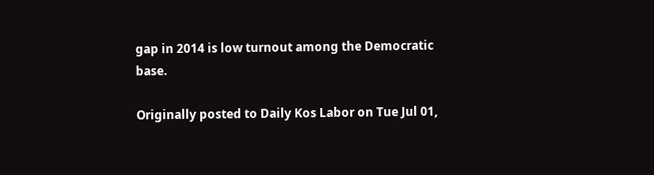gap in 2014 is low turnout among the Democratic base.

Originally posted to Daily Kos Labor on Tue Jul 01,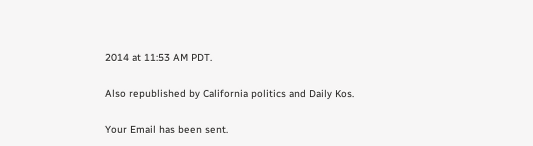2014 at 11:53 AM PDT.

Also republished by California politics and Daily Kos.

Your Email has been sent.